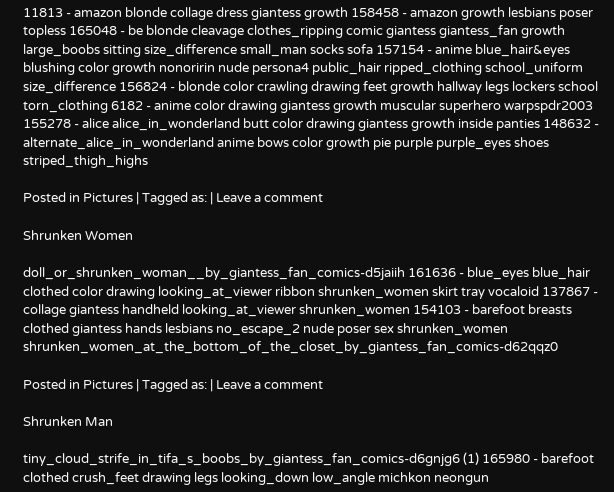11813 - amazon blonde collage dress giantess growth 158458 - amazon growth lesbians poser topless 165048 - be blonde cleavage clothes_ripping comic giantess giantess_fan growth large_boobs sitting size_difference small_man socks sofa 157154 - anime blue_hair&eyes blushing color growth nonoririn nude persona4 public_hair ripped_clothing school_uniform size_difference 156824 - blonde color crawling drawing feet growth hallway legs lockers school torn_clothing 6182 - anime color drawing giantess growth muscular superhero warpspdr2003 155278 - alice alice_in_wonderland butt color drawing giantess growth inside panties 148632 - alternate_alice_in_wonderland anime bows color growth pie purple purple_eyes shoes striped_thigh_highs

Posted in Pictures | Tagged as: | Leave a comment

Shrunken Women

doll_or_shrunken_woman__by_giantess_fan_comics-d5jaiih 161636 - blue_eyes blue_hair clothed color drawing looking_at_viewer ribbon shrunken_women skirt tray vocaloid 137867 - collage giantess handheld looking_at_viewer shrunken_women 154103 - barefoot breasts clothed giantess hands lesbians no_escape_2 nude poser sex shrunken_women shrunken_women_at_the_bottom_of_the_closet_by_giantess_fan_comics-d62qqz0

Posted in Pictures | Tagged as: | Leave a comment

Shrunken Man

tiny_cloud_strife_in_tifa_s_boobs_by_giantess_fan_comics-d6gnjg6 (1) 165980 - barefoot clothed crush_feet drawing legs looking_down low_angle michkon neongun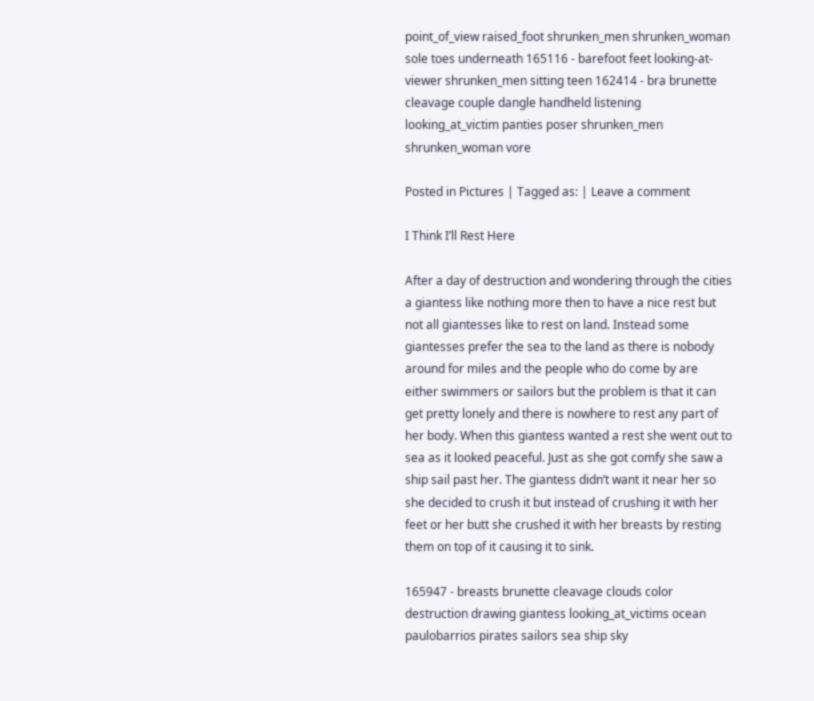point_of_view raised_foot shrunken_men shrunken_woman sole toes underneath 165116 - barefoot feet looking-at-viewer shrunken_men sitting teen 162414 - bra brunette cleavage couple dangle handheld listening looking_at_victim panties poser shrunken_men shrunken_woman vore

Posted in Pictures | Tagged as: | Leave a comment

I Think I’ll Rest Here

After a day of destruction and wondering through the cities a giantess like nothing more then to have a nice rest but not all giantesses like to rest on land. Instead some giantesses prefer the sea to the land as there is nobody around for miles and the people who do come by are either swimmers or sailors but the problem is that it can get pretty lonely and there is nowhere to rest any part of her body. When this giantess wanted a rest she went out to sea as it looked peaceful. Just as she got comfy she saw a ship sail past her. The giantess didn’t want it near her so she decided to crush it but instead of crushing it with her feet or her butt she crushed it with her breasts by resting them on top of it causing it to sink.

165947 - breasts brunette cleavage clouds color destruction drawing giantess looking_at_victims ocean paulobarrios pirates sailors sea ship sky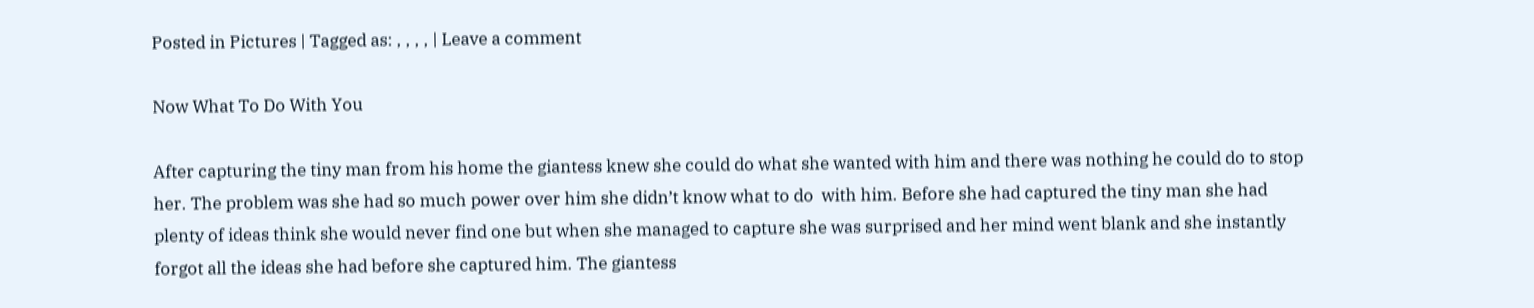Posted in Pictures | Tagged as: , , , , | Leave a comment

Now What To Do With You

After capturing the tiny man from his home the giantess knew she could do what she wanted with him and there was nothing he could do to stop her. The problem was she had so much power over him she didn’t know what to do  with him. Before she had captured the tiny man she had plenty of ideas think she would never find one but when she managed to capture she was surprised and her mind went blank and she instantly forgot all the ideas she had before she captured him. The giantess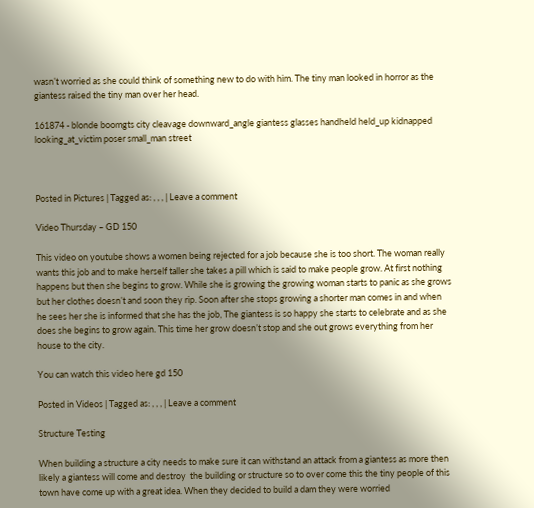wasn’t worried as she could think of something new to do with him. The tiny man looked in horror as the giantess raised the tiny man over her head.

161874 - blonde boomgts city cleavage downward_angle giantess glasses handheld held_up kidnapped looking_at_victim poser small_man street



Posted in Pictures | Tagged as: , , , | Leave a comment

Video Thursday – GD 150

This video on youtube shows a women being rejected for a job because she is too short. The woman really wants this job and to make herself taller she takes a pill which is said to make people grow. At first nothing happens but then she begins to grow. While she is growing the growing woman starts to panic as she grows but her clothes doesn’t and soon they rip. Soon after she stops growing a shorter man comes in and when he sees her she is informed that she has the job, The giantess is so happy she starts to celebrate and as she does she begins to grow again. This time her grow doesn’t stop and she out grows everything from her house to the city.

You can watch this video here gd 150

Posted in Videos | Tagged as: , , , | Leave a comment

Structure Testing

When building a structure a city needs to make sure it can withstand an attack from a giantess as more then likely a giantess will come and destroy  the building or structure so to over come this the tiny people of this town have come up with a great idea. When they decided to build a dam they were worried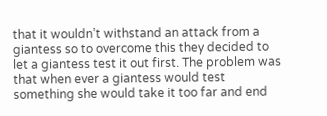that it wouldn’t withstand an attack from a giantess so to overcome this they decided to let a giantess test it out first. The problem was that when ever a giantess would test something she would take it too far and end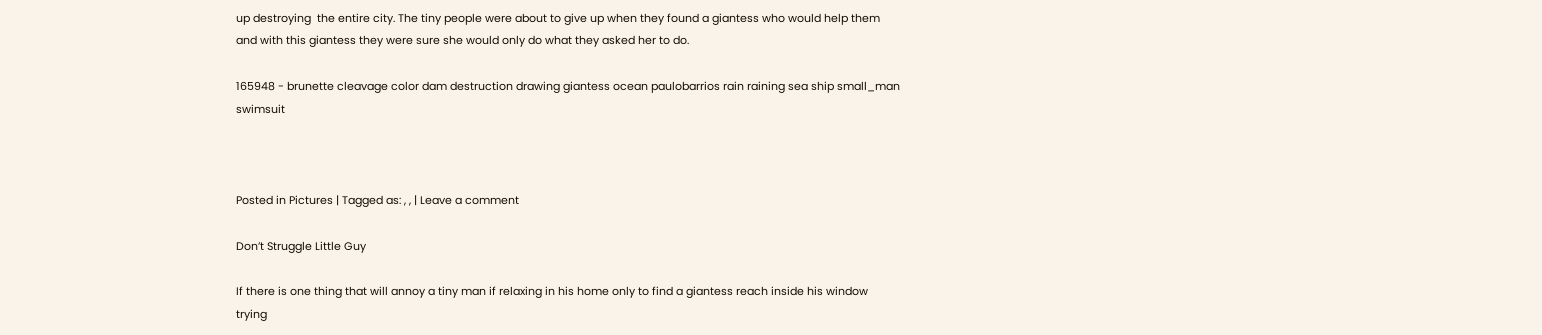up destroying  the entire city. The tiny people were about to give up when they found a giantess who would help them and with this giantess they were sure she would only do what they asked her to do.

165948 - brunette cleavage color dam destruction drawing giantess ocean paulobarrios rain raining sea ship small_man swimsuit



Posted in Pictures | Tagged as: , , | Leave a comment

Don’t Struggle Little Guy

If there is one thing that will annoy a tiny man if relaxing in his home only to find a giantess reach inside his window trying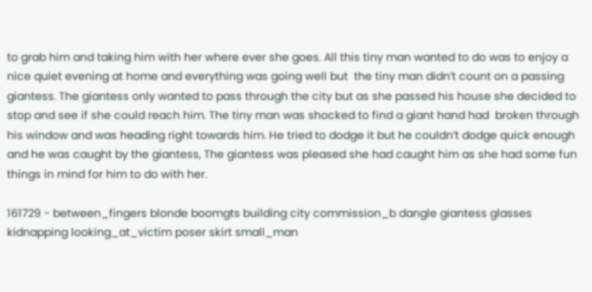to grab him and taking him with her where ever she goes. All this tiny man wanted to do was to enjoy a nice quiet evening at home and everything was going well but  the tiny man didn’t count on a passing giantess. The giantess only wanted to pass through the city but as she passed his house she decided to stop and see if she could reach him. The tiny man was shocked to find a giant hand had  broken through his window and was heading right towards him. He tried to dodge it but he couldn’t dodge quick enough and he was caught by the giantess, The giantess was pleased she had caught him as she had some fun things in mind for him to do with her.

161729 - between_fingers blonde boomgts building city commission_b dangle giantess glasses kidnapping looking_at_victim poser skirt small_man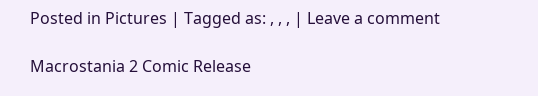Posted in Pictures | Tagged as: , , , | Leave a comment

Macrostania 2 Comic Release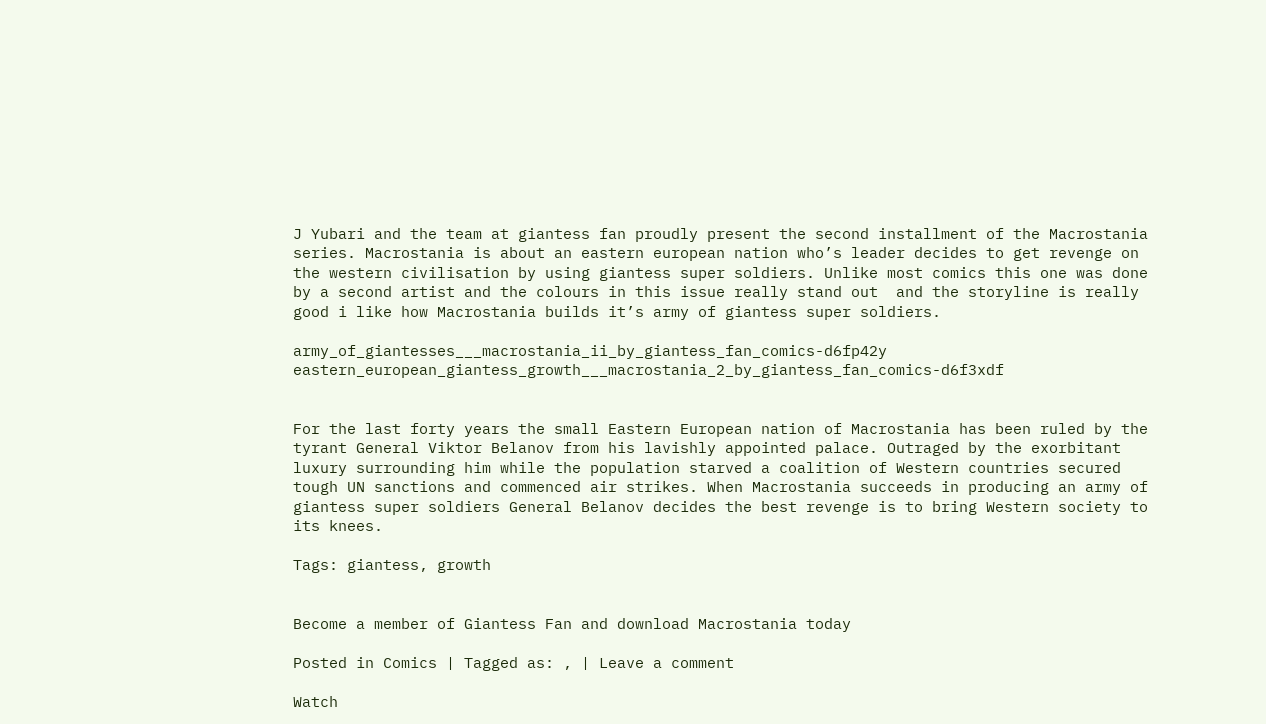J Yubari and the team at giantess fan proudly present the second installment of the Macrostania series. Macrostania is about an eastern european nation who’s leader decides to get revenge on the western civilisation by using giantess super soldiers. Unlike most comics this one was done by a second artist and the colours in this issue really stand out  and the storyline is really good i like how Macrostania builds it’s army of giantess super soldiers.

army_of_giantesses___macrostania_ii_by_giantess_fan_comics-d6fp42y eastern_european_giantess_growth___macrostania_2_by_giantess_fan_comics-d6f3xdf


For the last forty years the small Eastern European nation of Macrostania has been ruled by the tyrant General Viktor Belanov from his lavishly appointed palace. Outraged by the exorbitant luxury surrounding him while the population starved a coalition of Western countries secured tough UN sanctions and commenced air strikes. When Macrostania succeeds in producing an army of giantess super soldiers General Belanov decides the best revenge is to bring Western society to its knees.

Tags: giantess, growth


Become a member of Giantess Fan and download Macrostania today

Posted in Comics | Tagged as: , | Leave a comment

Watch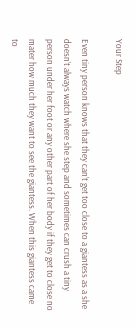Your Step

Even tiny person knows that they can’t get too close to a giantess as a she doesn’t always watch where she step and sometimes can crush a tiny person under her foot or any other part of her body if they get to close no mater how much they want to see the giantess. When this giantess came to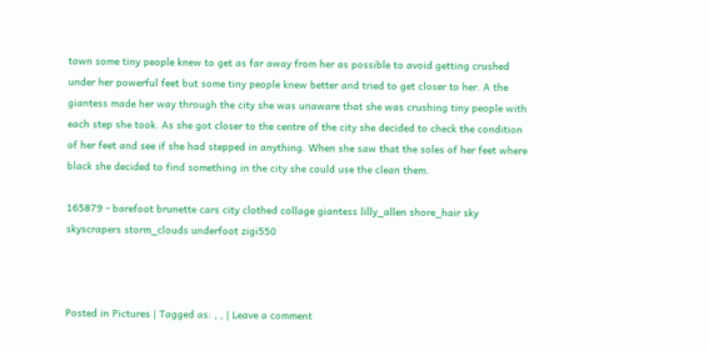town some tiny people knew to get as far away from her as possible to avoid getting crushed under her powerful feet but some tiny people knew better and tried to get closer to her. A the giantess made her way through the city she was unaware that she was crushing tiny people with each step she took. As she got closer to the centre of the city she decided to check the condition of her feet and see if she had stepped in anything. When she saw that the soles of her feet where black she decided to find something in the city she could use the clean them.

165879 - barefoot brunette cars city clothed collage giantess lilly_allen shore_hair sky skyscrapers storm_clouds underfoot zigi550



Posted in Pictures | Tagged as: , , | Leave a comment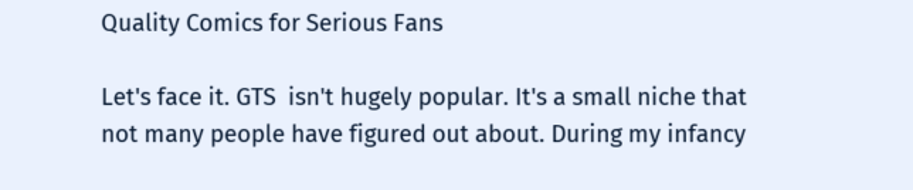Quality Comics for Serious Fans

Let's face it. GTS  isn't hugely popular. It's a small niche that not many people have figured out about. During my infancy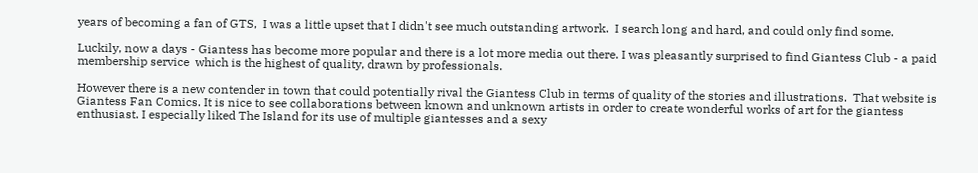years of becoming a fan of GTS,  I was a little upset that I didn't see much outstanding artwork.  I search long and hard, and could only find some.

Luckily, now a days - Giantess has become more popular and there is a lot more media out there. I was pleasantly surprised to find Giantess Club - a paid membership service  which is the highest of quality, drawn by professionals.

However there is a new contender in town that could potentially rival the Giantess Club in terms of quality of the stories and illustrations.  That website is Giantess Fan Comics. It is nice to see collaborations between known and unknown artists in order to create wonderful works of art for the giantess enthusiast. I especially liked The Island for its use of multiple giantesses and a sexy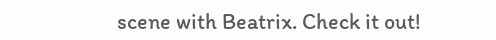scene with Beatrix. Check it out!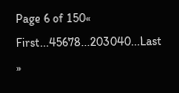Page 6 of 150« First...45678...203040...Last »